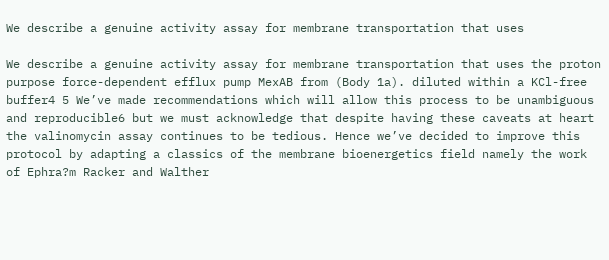We describe a genuine activity assay for membrane transportation that uses

We describe a genuine activity assay for membrane transportation that uses the proton purpose force-dependent efflux pump MexAB from (Body 1a). diluted within a KCl-free buffer4 5 We’ve made recommendations which will allow this process to be unambiguous and reproducible6 but we must acknowledge that despite having these caveats at heart the valinomycin assay continues to be tedious. Hence we’ve decided to improve this protocol by adapting a classics of the membrane bioenergetics field namely the work of Ephra?m Racker and Walther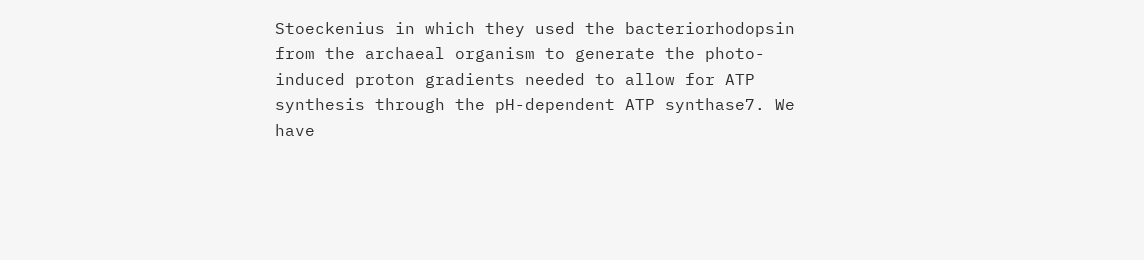Stoeckenius in which they used the bacteriorhodopsin from the archaeal organism to generate the photo-induced proton gradients needed to allow for ATP synthesis through the pH-dependent ATP synthase7. We have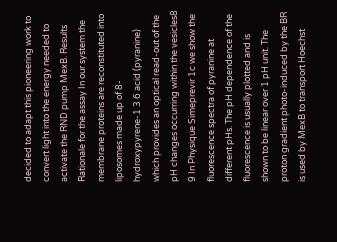decided to adapt this pioneering work to convert light into the energy needed to activate the RND pump MexB. Results Rationale for the assay In our system the membrane proteins are reconstituted into liposomes made up of 8-hydroxypyrene-1 3 6 acid (pyranine) which provides an optical read-out of the pH changes occurring within the vesicles8 9 In Physique Simeprevir 1c we show the fluorescence spectra of pyranine at different pHs. The pH dependence of the fluorescence is usually plotted and is shown to be linear over 1 pH unit. The proton gradient photo-induced by the BR is used by MexB to transport Hoechst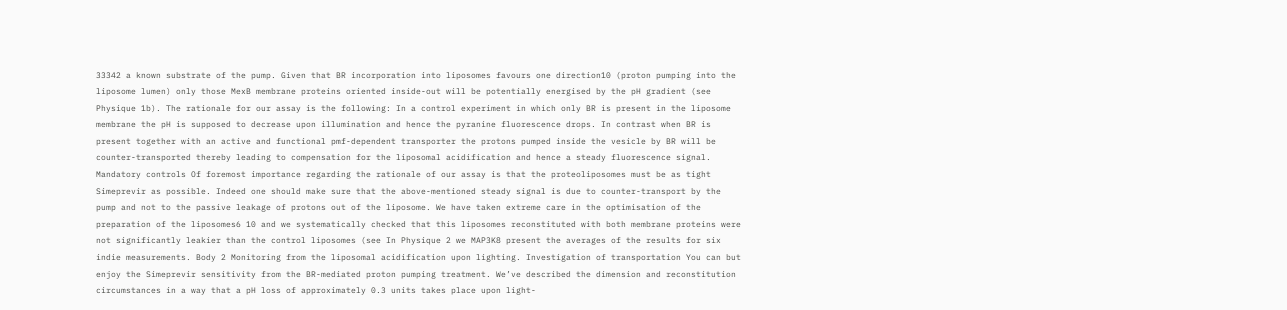33342 a known substrate of the pump. Given that BR incorporation into liposomes favours one direction10 (proton pumping into the liposome lumen) only those MexB membrane proteins oriented inside-out will be potentially energised by the pH gradient (see Physique 1b). The rationale for our assay is the following: In a control experiment in which only BR is present in the liposome membrane the pH is supposed to decrease upon illumination and hence the pyranine fluorescence drops. In contrast when BR is present together with an active and functional pmf-dependent transporter the protons pumped inside the vesicle by BR will be counter-transported thereby leading to compensation for the liposomal acidification and hence a steady fluorescence signal. Mandatory controls Of foremost importance regarding the rationale of our assay is that the proteoliposomes must be as tight Simeprevir as possible. Indeed one should make sure that the above-mentioned steady signal is due to counter-transport by the pump and not to the passive leakage of protons out of the liposome. We have taken extreme care in the optimisation of the preparation of the liposomes6 10 and we systematically checked that this liposomes reconstituted with both membrane proteins were not significantly leakier than the control liposomes (see In Physique 2 we MAP3K8 present the averages of the results for six indie measurements. Body 2 Monitoring from the liposomal acidification upon lighting. Investigation of transportation You can but enjoy the Simeprevir sensitivity from the BR-mediated proton pumping treatment. We’ve described the dimension and reconstitution circumstances in a way that a pH loss of approximately 0.3 units takes place upon light-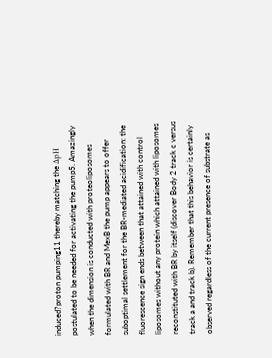induced?proton pumping11 thereby matching the ΔpH postulated to be needed for activating the pump5. Amazingly when the dimension is conducted with proteoliposomes formulated with BR and MexB the pump appears to offer suboptimal settlement for the BR-mediated acidification: the fluorescence sign ends between that attained with control liposomes without any protein which attained with liposomes reconstituted with BR by itself (discover Body 2 track c versus track a and track b). Remember that this behavior is certainly observed regardless of the current presence of substrate as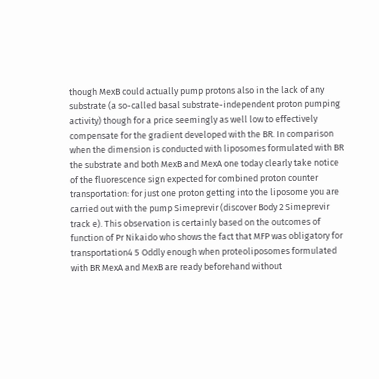though MexB could actually pump protons also in the lack of any substrate (a so-called basal substrate-independent proton pumping activity) though for a price seemingly as well low to effectively compensate for the gradient developed with the BR. In comparison when the dimension is conducted with liposomes formulated with BR the substrate and both MexB and MexA one today clearly take notice of the fluorescence sign expected for combined proton counter transportation: for just one proton getting into the liposome you are carried out with the pump Simeprevir (discover Body 2 Simeprevir track e). This observation is certainly based on the outcomes of function of Pr Nikaido who shows the fact that MFP was obligatory for transportation4 5 Oddly enough when proteoliposomes formulated with BR MexA and MexB are ready beforehand without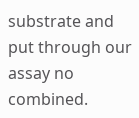substrate and put through our assay no combined.